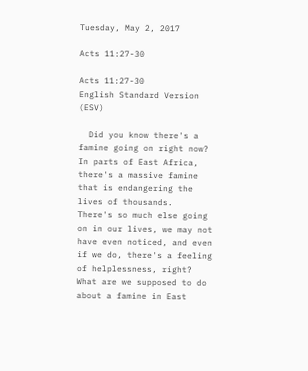Tuesday, May 2, 2017

Acts 11:27-30

Acts 11:27-30
English Standard Version (ESV)

  Did you know there's a famine going on right now?  In parts of East Africa, there's a massive famine that is endangering the lives of thousands.  There's so much else going on in our lives, we may not have even noticed, and even if we do, there's a feeling of helplessness, right?  What are we supposed to do about a famine in East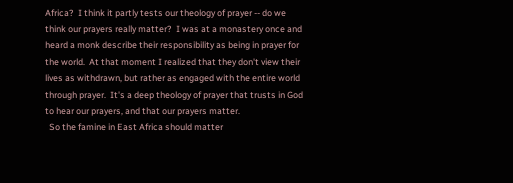Africa?  I think it partly tests our theology of prayer -- do we think our prayers really matter?  I was at a monastery once and heard a monk describe their responsibility as being in prayer for the world.  At that moment I realized that they don't view their lives as withdrawn, but rather as engaged with the entire world through prayer.  It's a deep theology of prayer that trusts in God to hear our prayers, and that our prayers matter.
  So the famine in East Africa should matter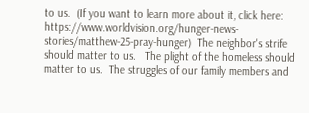to us.  (If you want to learn more about it, click here:  https://www.worldvision.org/hunger-news-stories/matthew-25-pray-hunger)  The neighbor's strife should matter to us.   The plight of the homeless should matter to us.  The struggles of our family members and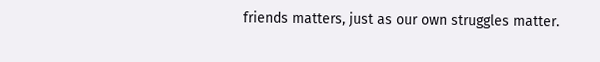friends matters, just as our own struggles matter.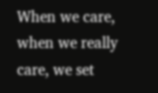When we care, when we really care, we set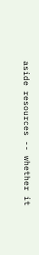aside resources -- whether it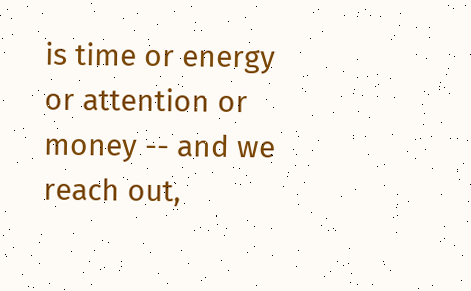is time or energy or attention or money -- and we reach out,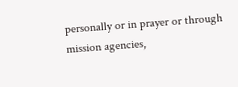personally or in prayer or through mission agencies,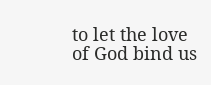to let the love of God bind us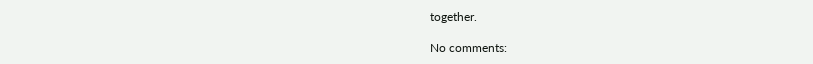together.

No comments: